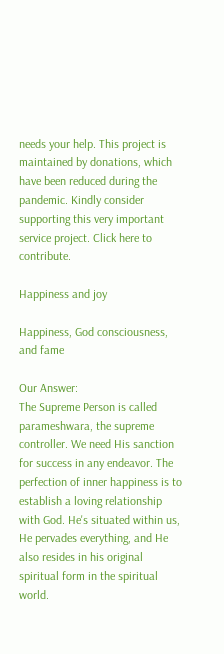needs your help. This project is maintained by donations, which have been reduced during the pandemic. Kindly consider supporting this very important service project. Click here to contribute.

Happiness and joy

Happiness, God consciousness, and fame

Our Answer:
The Supreme Person is called parameshwara, the supreme controller. We need His sanction for success in any endeavor. The perfection of inner happiness is to establish a loving relationship with God. He's situated within us, He pervades everything, and He also resides in his original spiritual form in the spiritual world.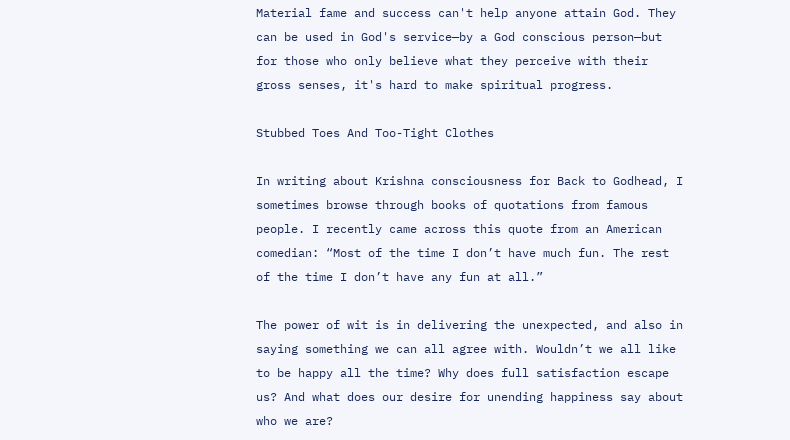Material fame and success can't help anyone attain God. They can be used in God's service—by a God conscious person—but for those who only believe what they perceive with their gross senses, it's hard to make spiritual progress.

Stubbed Toes And Too-Tight Clothes

In writing about Krishna consciousness for Back to Godhead, I sometimes browse through books of quotations from famous people. I recently came across this quote from an American comedian: “Most of the time I don’t have much fun. The rest of the time I don’t have any fun at all.”

The power of wit is in delivering the unexpected, and also in saying something we can all agree with. Wouldn’t we all like to be happy all the time? Why does full satisfaction escape us? And what does our desire for unending happiness say about who we are?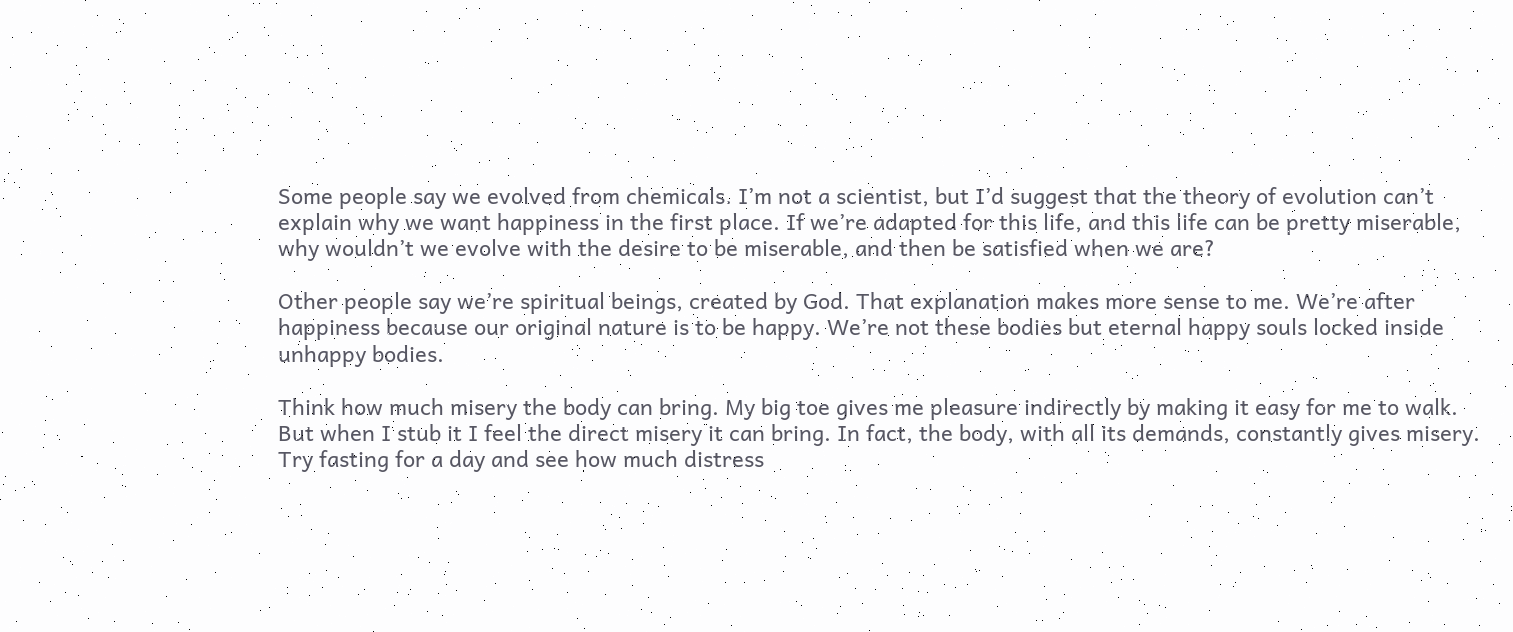Some people say we evolved from chemicals. I’m not a scientist, but I’d suggest that the theory of evolution can’t explain why we want happiness in the first place. If we’re adapted for this life, and this life can be pretty miserable, why wouldn’t we evolve with the desire to be miserable, and then be satisfied when we are?

Other people say we’re spiritual beings, created by God. That explanation makes more sense to me. We’re after happiness because our original nature is to be happy. We’re not these bodies but eternal happy souls locked inside unhappy bodies.

Think how much misery the body can bring. My big toe gives me pleasure indirectly by making it easy for me to walk. But when I stub it I feel the direct misery it can bring. In fact, the body, with all its demands, constantly gives misery. Try fasting for a day and see how much distress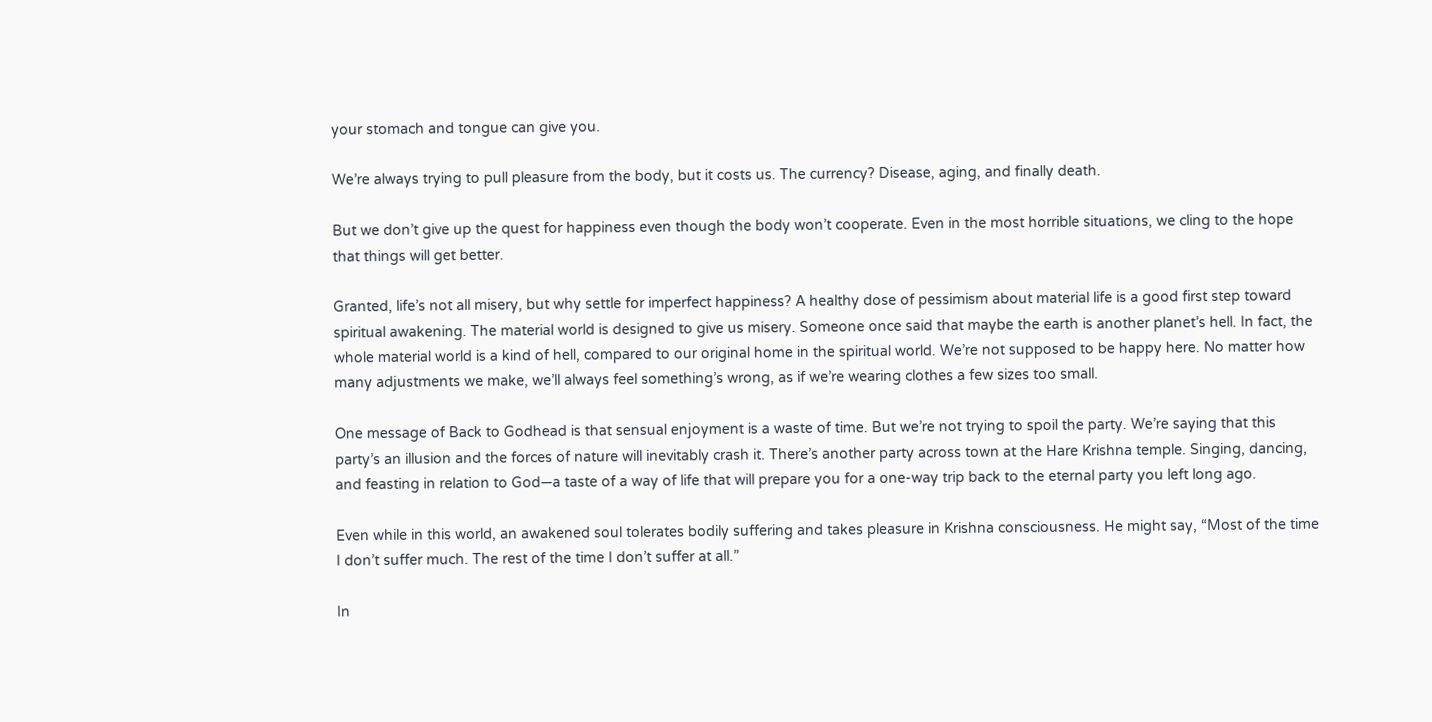your stomach and tongue can give you.

We’re always trying to pull pleasure from the body, but it costs us. The currency? Disease, aging, and finally death.

But we don’t give up the quest for happiness even though the body won’t cooperate. Even in the most horrible situations, we cling to the hope that things will get better.

Granted, life’s not all misery, but why settle for imperfect happiness? A healthy dose of pessimism about material life is a good first step toward spiritual awakening. The material world is designed to give us misery. Someone once said that maybe the earth is another planet’s hell. In fact, the whole material world is a kind of hell, compared to our original home in the spiritual world. We’re not supposed to be happy here. No matter how many adjustments we make, we’ll always feel something’s wrong, as if we’re wearing clothes a few sizes too small.

One message of Back to Godhead is that sensual enjoyment is a waste of time. But we’re not trying to spoil the party. We’re saying that this party’s an illusion and the forces of nature will inevitably crash it. There’s another party across town at the Hare Krishna temple. Singing, dancing, and feasting in relation to God—a taste of a way of life that will prepare you for a one-way trip back to the eternal party you left long ago.

Even while in this world, an awakened soul tolerates bodily suffering and takes pleasure in Krishna consciousness. He might say, “Most of the time I don’t suffer much. The rest of the time I don’t suffer at all.”

In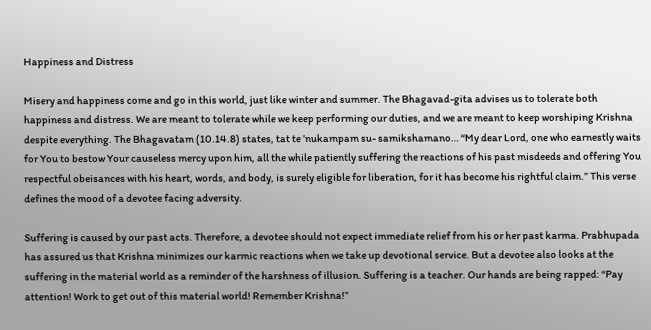Happiness and Distress

Misery and happiness come and go in this world, just like winter and summer. The Bhagavad-gita advises us to tolerate both happiness and distress. We are meant to tolerate while we keep performing our duties, and we are meant to keep worshiping Krishna despite everything. The Bhagavatam (10.14.8) states, tat te ’nukampam su- samikshamano… “My dear Lord, one who earnestly waits for You to bestow Your causeless mercy upon him, all the while patiently suffering the reactions of his past misdeeds and offering You respectful obeisances with his heart, words, and body, is surely eligible for liberation, for it has become his rightful claim.” This verse defines the mood of a devotee facing adversity.

Suffering is caused by our past acts. Therefore, a devotee should not expect immediate relief from his or her past karma. Prabhupada has assured us that Krishna minimizes our karmic reactions when we take up devotional service. But a devotee also looks at the suffering in the material world as a reminder of the harshness of illusion. Suffering is a teacher. Our hands are being rapped: “Pay attention! Work to get out of this material world! Remember Krishna!”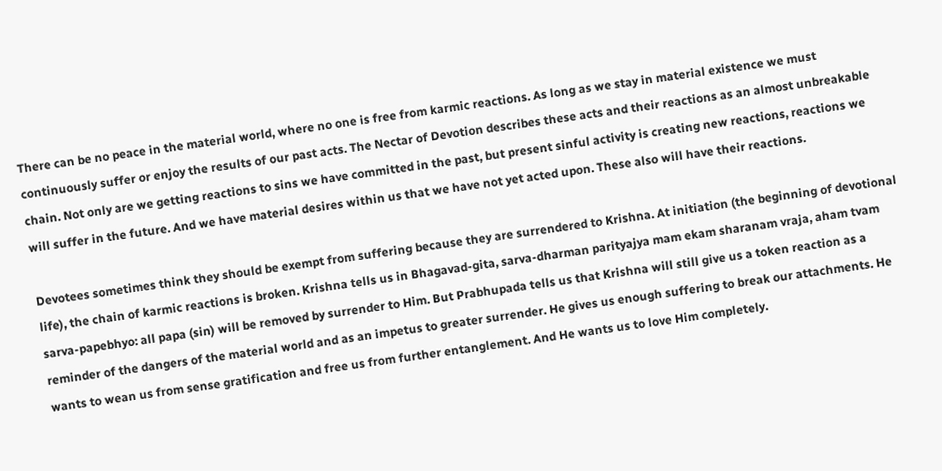There can be no peace in the material world, where no one is free from karmic reactions. As long as we stay in material existence we must continuously suffer or enjoy the results of our past acts. The Nectar of Devotion describes these acts and their reactions as an almost unbreakable chain. Not only are we getting reactions to sins we have committed in the past, but present sinful activity is creating new reactions, reactions we will suffer in the future. And we have material desires within us that we have not yet acted upon. These also will have their reactions.

Devotees sometimes think they should be exempt from suffering because they are surrendered to Krishna. At initiation (the beginning of devotional life), the chain of karmic reactions is broken. Krishna tells us in Bhagavad-gita, sarva-dharman parityajya mam ekam sharanam vraja, aham tvam sarva-papebhyo: all papa (sin) will be removed by surrender to Him. But Prabhupada tells us that Krishna will still give us a token reaction as a reminder of the dangers of the material world and as an impetus to greater surrender. He gives us enough suffering to break our attachments. He wants to wean us from sense gratification and free us from further entanglement. And He wants us to love Him completely.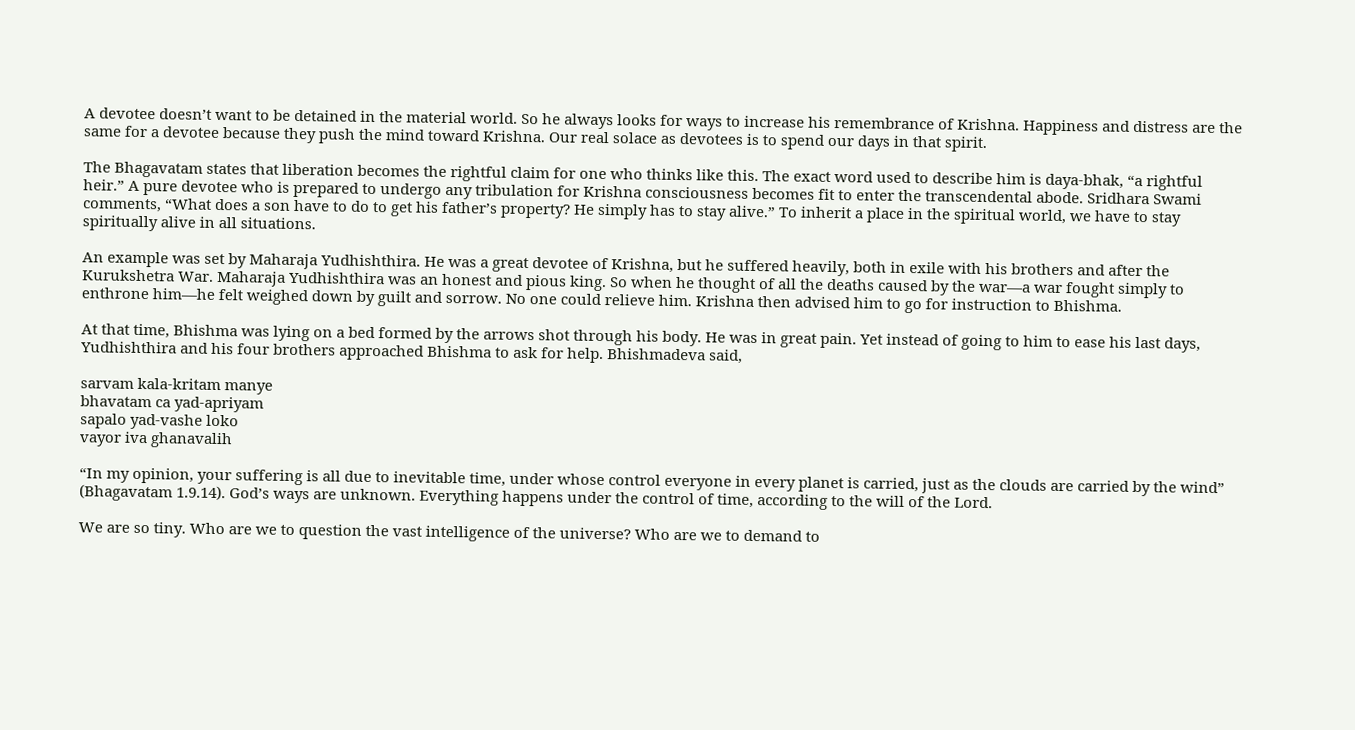A devotee doesn’t want to be detained in the material world. So he always looks for ways to increase his remembrance of Krishna. Happiness and distress are the same for a devotee because they push the mind toward Krishna. Our real solace as devotees is to spend our days in that spirit.

The Bhagavatam states that liberation becomes the rightful claim for one who thinks like this. The exact word used to describe him is daya-bhak, “a rightful heir.” A pure devotee who is prepared to undergo any tribulation for Krishna consciousness becomes fit to enter the transcendental abode. Sridhara Swami comments, “What does a son have to do to get his father’s property? He simply has to stay alive.” To inherit a place in the spiritual world, we have to stay spiritually alive in all situations.

An example was set by Maharaja Yudhishthira. He was a great devotee of Krishna, but he suffered heavily, both in exile with his brothers and after the Kurukshetra War. Maharaja Yudhishthira was an honest and pious king. So when he thought of all the deaths caused by the war—a war fought simply to enthrone him—he felt weighed down by guilt and sorrow. No one could relieve him. Krishna then advised him to go for instruction to Bhishma.

At that time, Bhishma was lying on a bed formed by the arrows shot through his body. He was in great pain. Yet instead of going to him to ease his last days, Yudhishthira and his four brothers approached Bhishma to ask for help. Bhishmadeva said,

sarvam kala-kritam manye
bhavatam ca yad-apriyam
sapalo yad-vashe loko
vayor iva ghanavalih

“In my opinion, your suffering is all due to inevitable time, under whose control everyone in every planet is carried, just as the clouds are carried by the wind” (Bhagavatam 1.9.14). God’s ways are unknown. Everything happens under the control of time, according to the will of the Lord.

We are so tiny. Who are we to question the vast intelligence of the universe? Who are we to demand to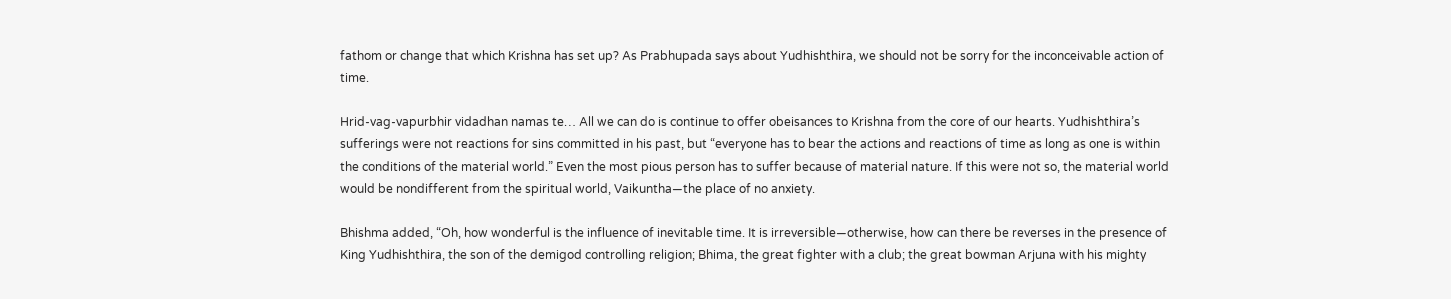fathom or change that which Krishna has set up? As Prabhupada says about Yudhishthira, we should not be sorry for the inconceivable action of time.

Hrid-vag-vapurbhir vidadhan namas te… All we can do is continue to offer obeisances to Krishna from the core of our hearts. Yudhishthira’s sufferings were not reactions for sins committed in his past, but “everyone has to bear the actions and reactions of time as long as one is within the conditions of the material world.” Even the most pious person has to suffer because of material nature. If this were not so, the material world would be nondifferent from the spiritual world, Vaikuntha—the place of no anxiety.

Bhishma added, “Oh, how wonderful is the influence of inevitable time. It is irreversible—otherwise, how can there be reverses in the presence of King Yudhishthira, the son of the demigod controlling religion; Bhima, the great fighter with a club; the great bowman Arjuna with his mighty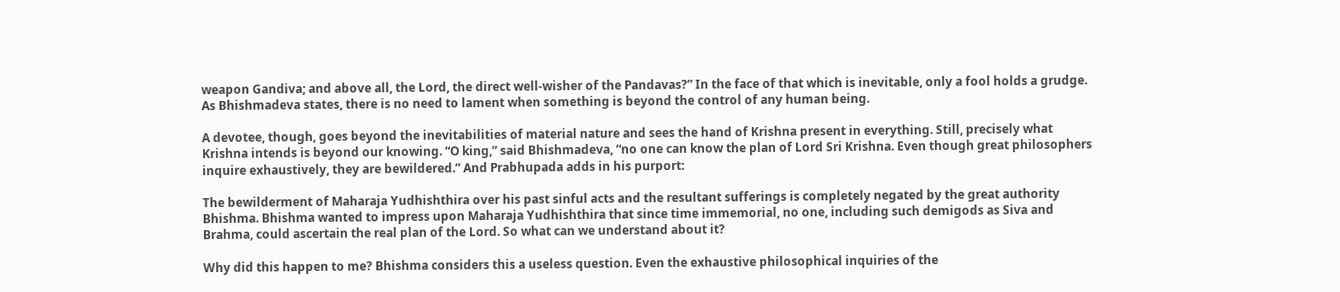weapon Gandiva; and above all, the Lord, the direct well-wisher of the Pandavas?” In the face of that which is inevitable, only a fool holds a grudge. As Bhishmadeva states, there is no need to lament when something is beyond the control of any human being.

A devotee, though, goes beyond the inevitabilities of material nature and sees the hand of Krishna present in everything. Still, precisely what Krishna intends is beyond our knowing. “O king,” said Bhishmadeva, “no one can know the plan of Lord Sri Krishna. Even though great philosophers inquire exhaustively, they are bewildered.” And Prabhupada adds in his purport:

The bewilderment of Maharaja Yudhishthira over his past sinful acts and the resultant sufferings is completely negated by the great authority Bhishma. Bhishma wanted to impress upon Maharaja Yudhishthira that since time immemorial, no one, including such demigods as Siva and Brahma, could ascertain the real plan of the Lord. So what can we understand about it?

Why did this happen to me? Bhishma considers this a useless question. Even the exhaustive philosophical inquiries of the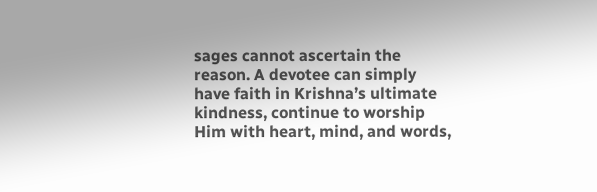sages cannot ascertain the reason. A devotee can simply have faith in Krishna’s ultimate kindness, continue to worship Him with heart, mind, and words,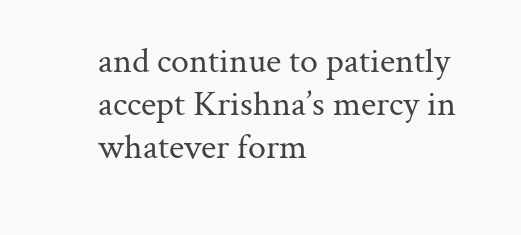and continue to patiently accept Krishna’s mercy in whatever form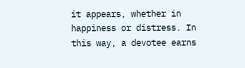it appears, whether in happiness or distress. In this way, a devotee earns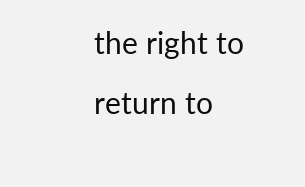the right to return to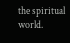the spiritual world.